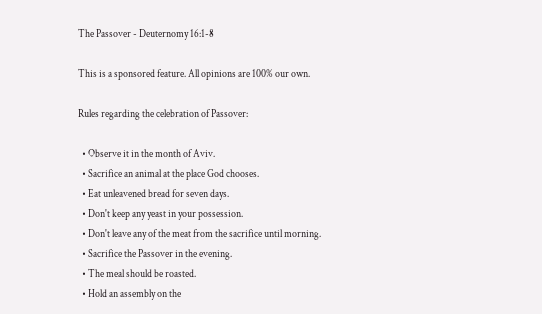The Passover - Deuternomy 16:1-8

This is a sponsored feature. All opinions are 100% our own.

Rules regarding the celebration of Passover:

  • Observe it in the month of Aviv.
  • Sacrifice an animal at the place God chooses.
  • Eat unleavened bread for seven days.
  • Don't keep any yeast in your possession.
  • Don't leave any of the meat from the sacrifice until morning.
  • Sacrifice the Passover in the evening.
  • The meal should be roasted.
  • Hold an assembly on the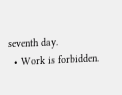seventh day.
  • Work is forbidden.